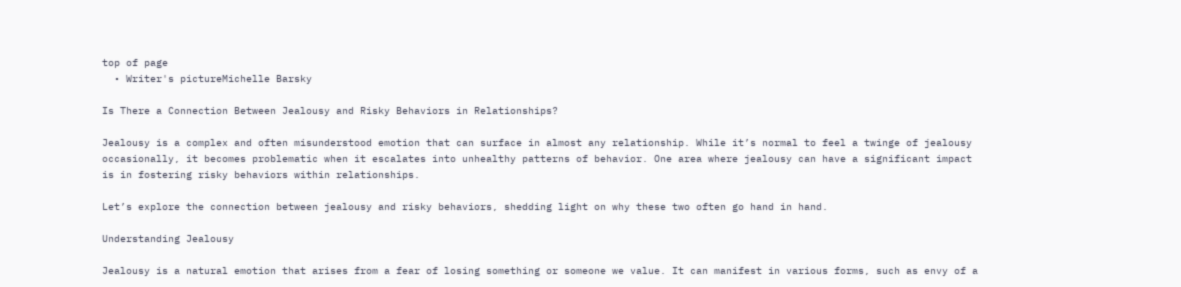top of page
  • Writer's pictureMichelle Barsky

Is There a Connection Between Jealousy and Risky Behaviors in Relationships?

Jealousy is a complex and often misunderstood emotion that can surface in almost any relationship. While it’s normal to feel a twinge of jealousy occasionally, it becomes problematic when it escalates into unhealthy patterns of behavior. One area where jealousy can have a significant impact is in fostering risky behaviors within relationships.

Let’s explore the connection between jealousy and risky behaviors, shedding light on why these two often go hand in hand.

Understanding Jealousy

Jealousy is a natural emotion that arises from a fear of losing something or someone we value. It can manifest in various forms, such as envy of a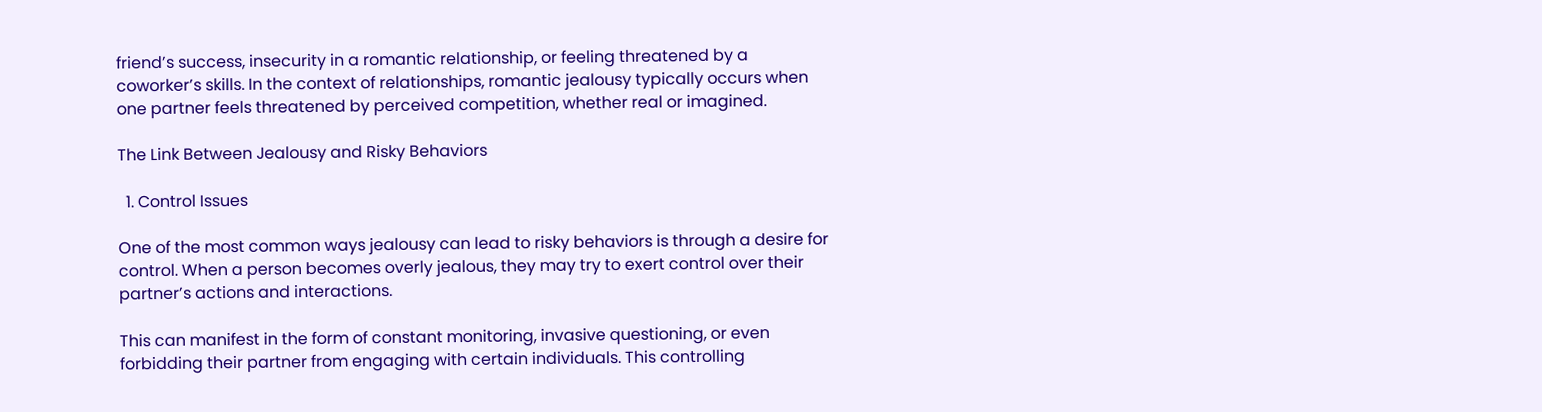friend’s success, insecurity in a romantic relationship, or feeling threatened by a coworker’s skills. In the context of relationships, romantic jealousy typically occurs when one partner feels threatened by perceived competition, whether real or imagined.

The Link Between Jealousy and Risky Behaviors

  1. Control Issues

One of the most common ways jealousy can lead to risky behaviors is through a desire for control. When a person becomes overly jealous, they may try to exert control over their partner’s actions and interactions.

This can manifest in the form of constant monitoring, invasive questioning, or even forbidding their partner from engaging with certain individuals. This controlling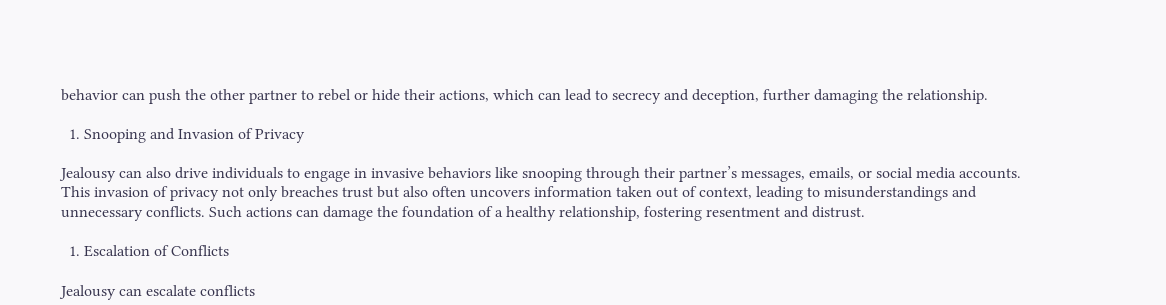behavior can push the other partner to rebel or hide their actions, which can lead to secrecy and deception, further damaging the relationship.

  1. Snooping and Invasion of Privacy

Jealousy can also drive individuals to engage in invasive behaviors like snooping through their partner’s messages, emails, or social media accounts. This invasion of privacy not only breaches trust but also often uncovers information taken out of context, leading to misunderstandings and unnecessary conflicts. Such actions can damage the foundation of a healthy relationship, fostering resentment and distrust.

  1. Escalation of Conflicts

Jealousy can escalate conflicts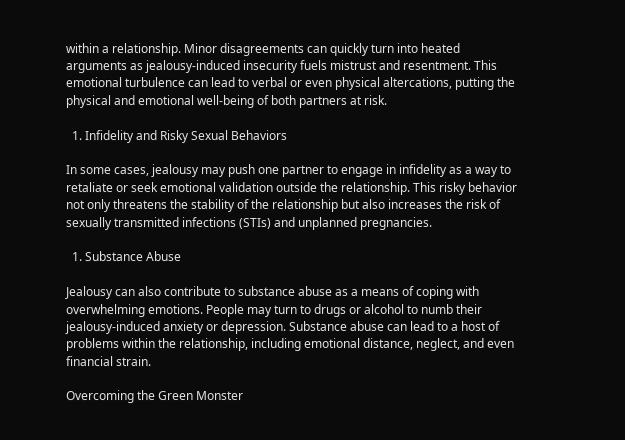within a relationship. Minor disagreements can quickly turn into heated arguments as jealousy-induced insecurity fuels mistrust and resentment. This emotional turbulence can lead to verbal or even physical altercations, putting the physical and emotional well-being of both partners at risk.

  1. Infidelity and Risky Sexual Behaviors

In some cases, jealousy may push one partner to engage in infidelity as a way to retaliate or seek emotional validation outside the relationship. This risky behavior not only threatens the stability of the relationship but also increases the risk of sexually transmitted infections (STIs) and unplanned pregnancies.

  1. Substance Abuse

Jealousy can also contribute to substance abuse as a means of coping with overwhelming emotions. People may turn to drugs or alcohol to numb their jealousy-induced anxiety or depression. Substance abuse can lead to a host of problems within the relationship, including emotional distance, neglect, and even financial strain.

Overcoming the Green Monster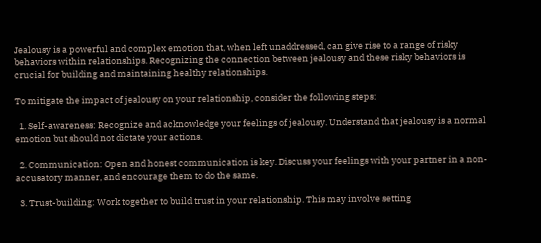Jealousy is a powerful and complex emotion that, when left unaddressed, can give rise to a range of risky behaviors within relationships. Recognizing the connection between jealousy and these risky behaviors is crucial for building and maintaining healthy relationships.

To mitigate the impact of jealousy on your relationship, consider the following steps:

  1. Self-awareness: Recognize and acknowledge your feelings of jealousy. Understand that jealousy is a normal emotion but should not dictate your actions.

  2. Communication: Open and honest communication is key. Discuss your feelings with your partner in a non-accusatory manner, and encourage them to do the same.

  3. Trust-building: Work together to build trust in your relationship. This may involve setting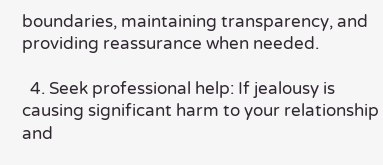boundaries, maintaining transparency, and providing reassurance when needed.

  4. Seek professional help: If jealousy is causing significant harm to your relationship and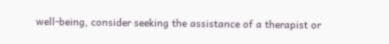well-being, consider seeking the assistance of a therapist or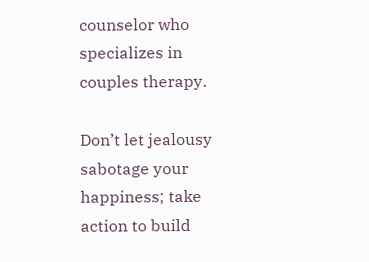counselor who specializes in couples therapy.

Don’t let jealousy sabotage your happiness; take action to build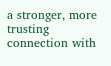a stronger, more trusting connection with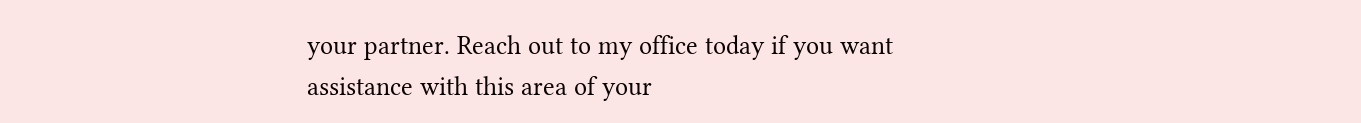your partner. Reach out to my office today if you want assistance with this area of your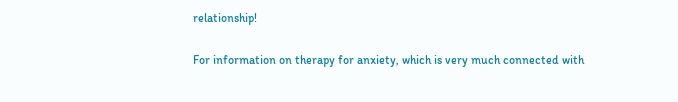relationship!

For information on therapy for anxiety, which is very much connected with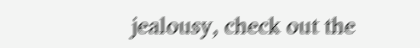jealousy, check out the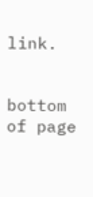link.


bottom of page